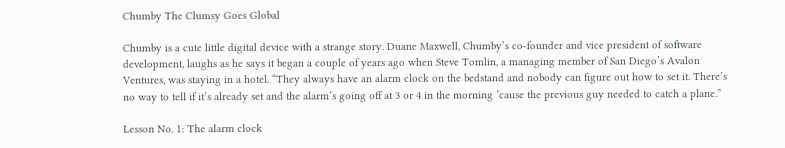Chumby The Clumsy Goes Global

Chumby is a cute little digital device with a strange story. Duane Maxwell, Chumby’s co-founder and vice president of software development, laughs as he says it began a couple of years ago when Steve Tomlin, a managing member of San Diego’s Avalon Ventures, was staying in a hotel. “They always have an alarm clock on the bedstand and nobody can figure out how to set it. There’s no way to tell if it’s already set and the alarm’s going off at 3 or 4 in the morning ’cause the previous guy needed to catch a plane.”

Lesson No. 1: The alarm clock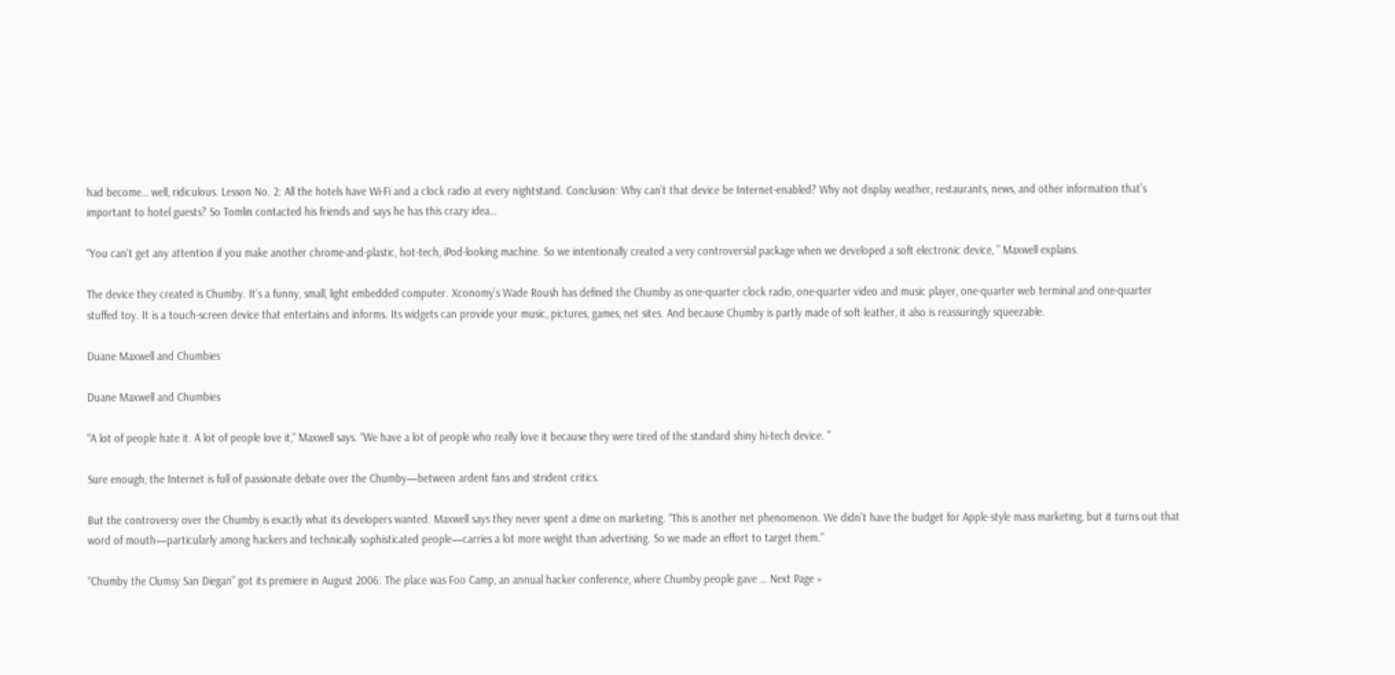had become… well, ridiculous. Lesson No. 2: All the hotels have Wi-Fi and a clock radio at every nightstand. Conclusion: Why can’t that device be Internet-enabled? Why not display weather, restaurants, news, and other information that’s important to hotel guests? So Tomlin contacted his friends and says he has this crazy idea…

“You can’t get any attention if you make another chrome-and-plastic, hot-tech, iPod-looking machine. So we intentionally created a very controversial package when we developed a soft electronic device, ” Maxwell explains.

The device they created is Chumby. It’s a funny, small, light embedded computer. Xconomy’s Wade Roush has defined the Chumby as one-quarter clock radio, one-quarter video and music player, one-quarter web terminal and one-quarter stuffed toy. It is a touch-screen device that entertains and informs. Its widgets can provide your music, pictures, games, net sites. And because Chumby is partly made of soft leather, it also is reassuringly squeezable.

Duane Maxwell and Chumbies

Duane Maxwell and Chumbies

“A lot of people hate it. A lot of people love it,” Maxwell says. “We have a lot of people who really love it because they were tired of the standard shiny hi-tech device. ”

Sure enough, the Internet is full of passionate debate over the Chumby—between ardent fans and strident critics.

But the controversy over the Chumby is exactly what its developers wanted. Maxwell says they never spent a dime on marketing. “This is another net phenomenon. We didn’t have the budget for Apple-style mass marketing, but it turns out that word of mouth—particularly among hackers and technically sophisticated people—carries a lot more weight than advertising. So we made an effort to target them.”

“Chumby the Clumsy San Diegan” got its premiere in August 2006. The place was Foo Camp, an annual hacker conference, where Chumby people gave … Next Page »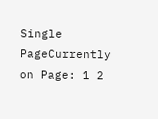Single PageCurrently on Page: 1 2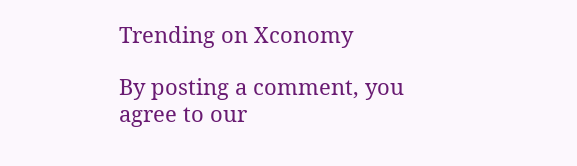Trending on Xconomy

By posting a comment, you agree to our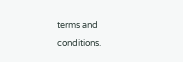terms and conditions.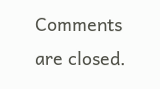Comments are closed.